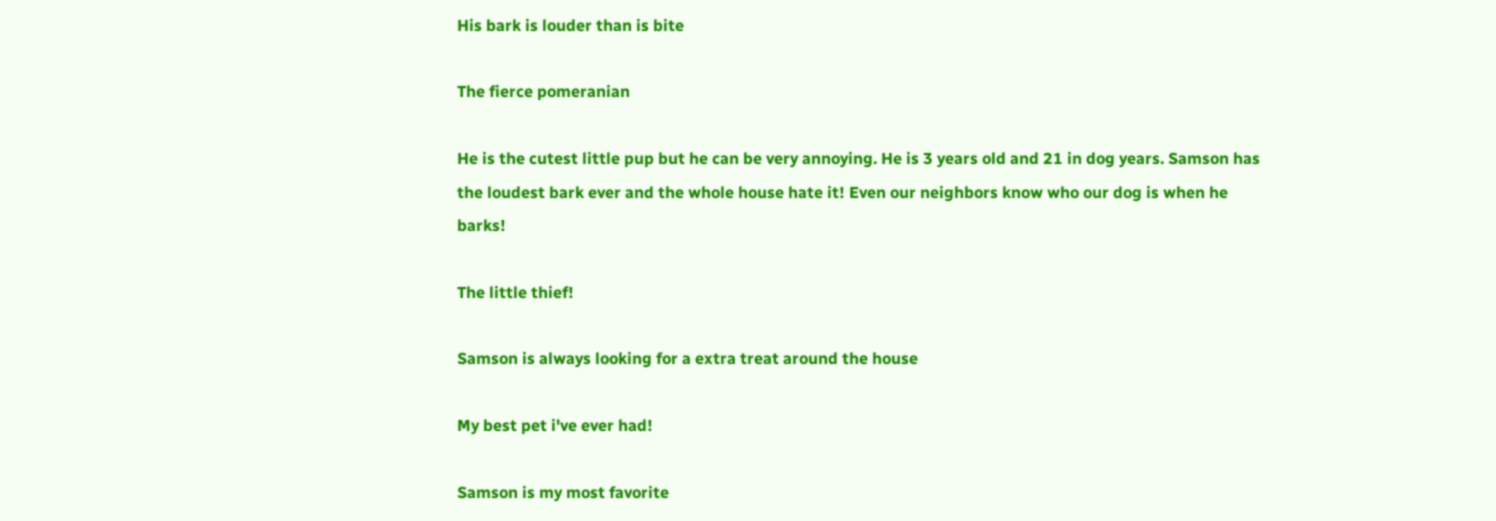His bark is louder than is bite

The fierce pomeranian

He is the cutest little pup but he can be very annoying. He is 3 years old and 21 in dog years. Samson has the loudest bark ever and the whole house hate it! Even our neighbors know who our dog is when he barks!

The little thief!

Samson is always looking for a extra treat around the house

My best pet i've ever had!

Samson is my most favorite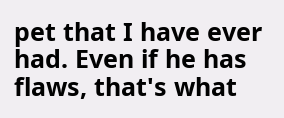pet that I have ever had. Even if he has flaws, that's what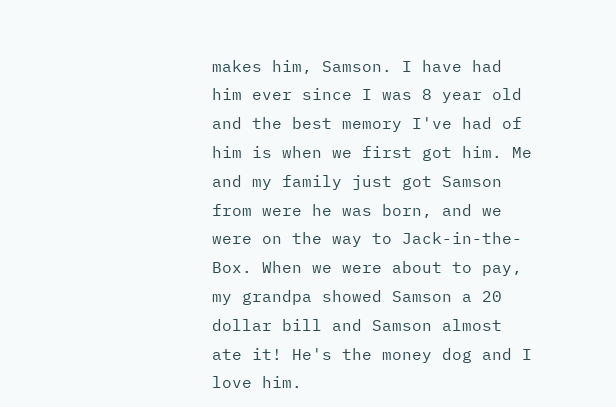makes him, Samson. I have had him ever since I was 8 year old and the best memory I've had of him is when we first got him. Me and my family just got Samson from were he was born, and we were on the way to Jack-in-the-Box. When we were about to pay, my grandpa showed Samson a 20 dollar bill and Samson almost ate it! He's the money dog and I love him.